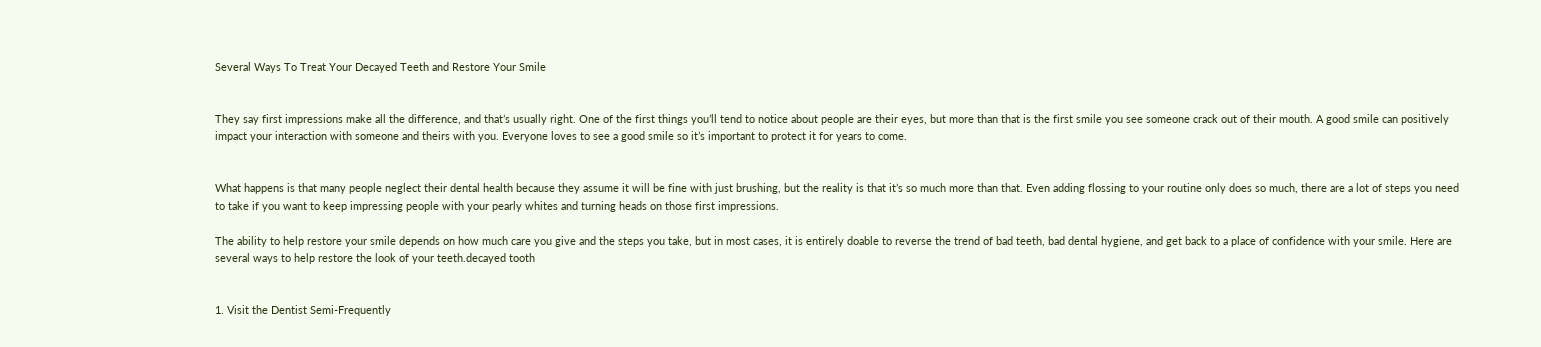Several Ways To Treat Your Decayed Teeth and Restore Your Smile


They say first impressions make all the difference, and that’s usually right. One of the first things you’ll tend to notice about people are their eyes, but more than that is the first smile you see someone crack out of their mouth. A good smile can positively impact your interaction with someone and theirs with you. Everyone loves to see a good smile so it’s important to protect it for years to come.


What happens is that many people neglect their dental health because they assume it will be fine with just brushing, but the reality is that it’s so much more than that. Even adding flossing to your routine only does so much, there are a lot of steps you need to take if you want to keep impressing people with your pearly whites and turning heads on those first impressions.

The ability to help restore your smile depends on how much care you give and the steps you take, but in most cases, it is entirely doable to reverse the trend of bad teeth, bad dental hygiene, and get back to a place of confidence with your smile. Here are several ways to help restore the look of your teeth.decayed tooth


1. Visit the Dentist Semi-Frequently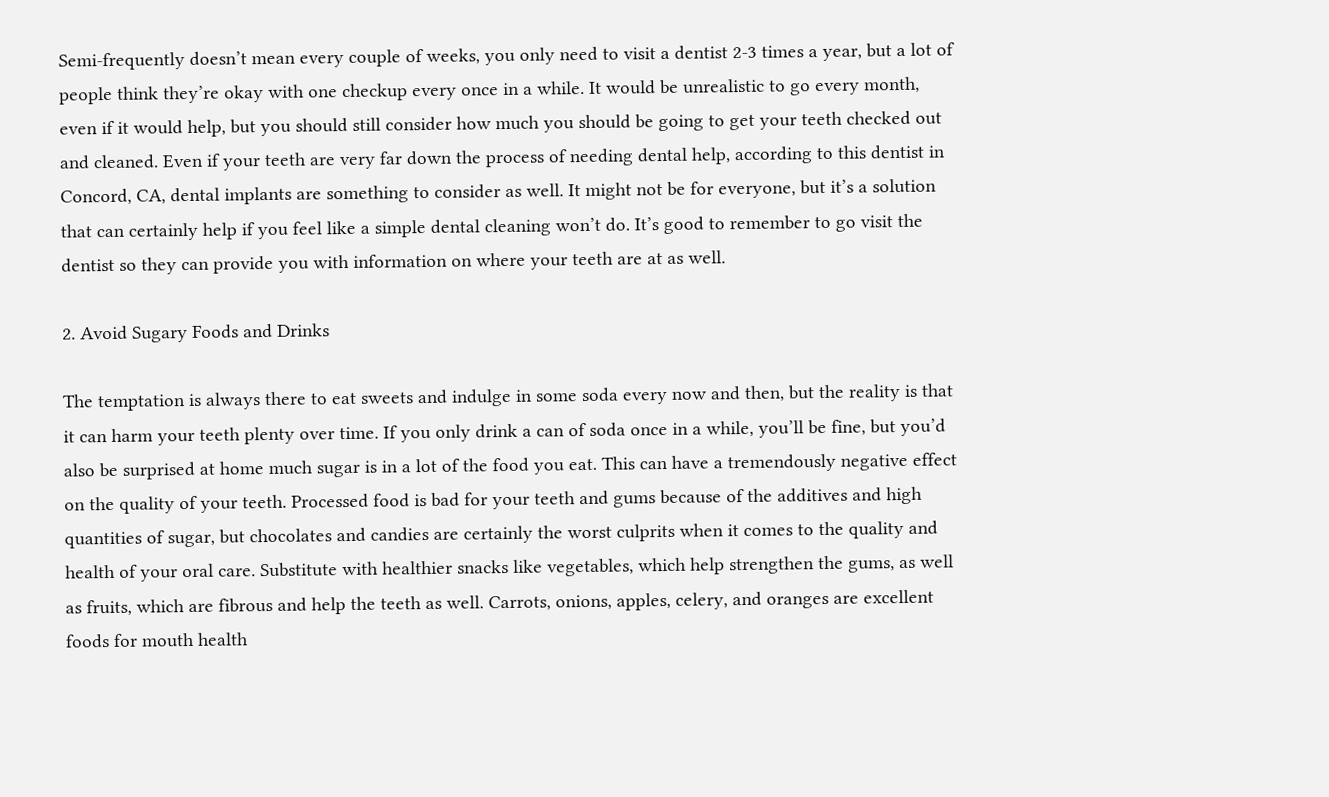Semi-frequently doesn’t mean every couple of weeks, you only need to visit a dentist 2-3 times a year, but a lot of people think they’re okay with one checkup every once in a while. It would be unrealistic to go every month, even if it would help, but you should still consider how much you should be going to get your teeth checked out and cleaned. Even if your teeth are very far down the process of needing dental help, according to this dentist in Concord, CA, dental implants are something to consider as well. It might not be for everyone, but it’s a solution that can certainly help if you feel like a simple dental cleaning won’t do. It’s good to remember to go visit the dentist so they can provide you with information on where your teeth are at as well.

2. Avoid Sugary Foods and Drinks

The temptation is always there to eat sweets and indulge in some soda every now and then, but the reality is that it can harm your teeth plenty over time. If you only drink a can of soda once in a while, you’ll be fine, but you’d also be surprised at home much sugar is in a lot of the food you eat. This can have a tremendously negative effect on the quality of your teeth. Processed food is bad for your teeth and gums because of the additives and high quantities of sugar, but chocolates and candies are certainly the worst culprits when it comes to the quality and health of your oral care. Substitute with healthier snacks like vegetables, which help strengthen the gums, as well as fruits, which are fibrous and help the teeth as well. Carrots, onions, apples, celery, and oranges are excellent foods for mouth health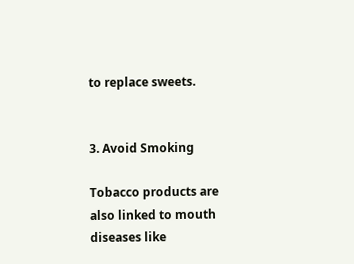to replace sweets.


3. Avoid Smoking

Tobacco products are also linked to mouth diseases like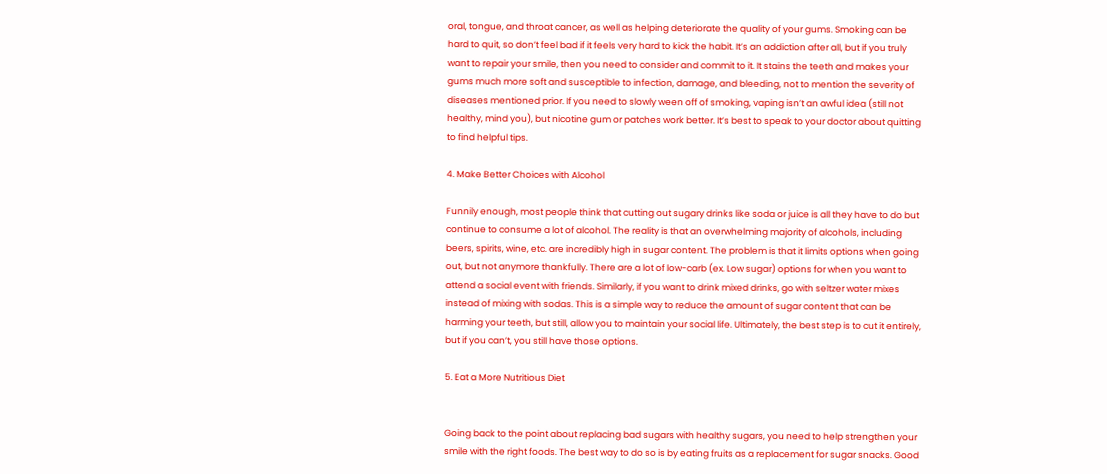oral, tongue, and throat cancer, as well as helping deteriorate the quality of your gums. Smoking can be hard to quit, so don’t feel bad if it feels very hard to kick the habit. It’s an addiction after all, but if you truly want to repair your smile, then you need to consider and commit to it. It stains the teeth and makes your gums much more soft and susceptible to infection, damage, and bleeding, not to mention the severity of diseases mentioned prior. If you need to slowly ween off of smoking, vaping isn’t an awful idea (still not healthy, mind you), but nicotine gum or patches work better. It’s best to speak to your doctor about quitting to find helpful tips.

4. Make Better Choices with Alcohol

Funnily enough, most people think that cutting out sugary drinks like soda or juice is all they have to do but continue to consume a lot of alcohol. The reality is that an overwhelming majority of alcohols, including beers, spirits, wine, etc. are incredibly high in sugar content. The problem is that it limits options when going out, but not anymore thankfully. There are a lot of low-carb (ex. Low sugar) options for when you want to attend a social event with friends. Similarly, if you want to drink mixed drinks, go with seltzer water mixes instead of mixing with sodas. This is a simple way to reduce the amount of sugar content that can be harming your teeth, but still, allow you to maintain your social life. Ultimately, the best step is to cut it entirely, but if you can’t, you still have those options.

5. Eat a More Nutritious Diet


Going back to the point about replacing bad sugars with healthy sugars, you need to help strengthen your smile with the right foods. The best way to do so is by eating fruits as a replacement for sugar snacks. Good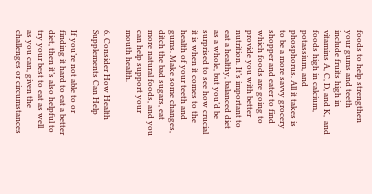foods to help strengthen your gums and teeth include fruits high in vitamins A, C, D, and K,  and foods high in calcium, potassium, and phosphorus. All it takes is to be a more savvy grocery shopper and eater to find which foods are going to provide you with better nutrition. It’s important to eat a healthy, balanced diet as a whole, but you’d be surprised to see how crucial it is when it comes to the health of your teeth and gums. Make some changes, ditch the bad sugars, eat more natural foods, and you can help support your mouth health.

6. Consider How Health Supplements Can Help

If you’re not able to or finding it hard to eat a better diet, then it’s also helpful to try your best to eat as well as you can, given the challenges or circumstances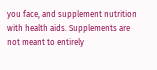you face, and supplement nutrition with health aids. Supplements are not meant to entirely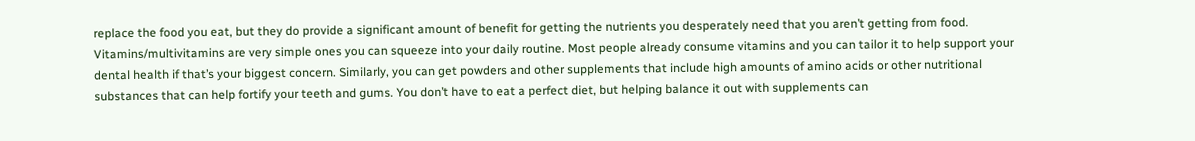replace the food you eat, but they do provide a significant amount of benefit for getting the nutrients you desperately need that you aren’t getting from food. Vitamins/multivitamins are very simple ones you can squeeze into your daily routine. Most people already consume vitamins and you can tailor it to help support your dental health if that’s your biggest concern. Similarly, you can get powders and other supplements that include high amounts of amino acids or other nutritional substances that can help fortify your teeth and gums. You don’t have to eat a perfect diet, but helping balance it out with supplements can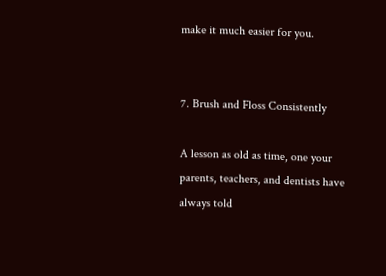make it much easier for you.


7. Brush and Floss Consistently

A lesson as old as time, one your parents, teachers, and dentists have always told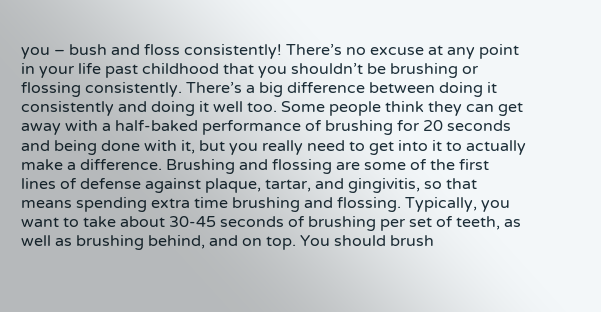you – bush and floss consistently! There’s no excuse at any point in your life past childhood that you shouldn’t be brushing or flossing consistently. There’s a big difference between doing it consistently and doing it well too. Some people think they can get away with a half-baked performance of brushing for 20 seconds and being done with it, but you really need to get into it to actually make a difference. Brushing and flossing are some of the first lines of defense against plaque, tartar, and gingivitis, so that means spending extra time brushing and flossing. Typically, you want to take about 30-45 seconds of brushing per set of teeth, as well as brushing behind, and on top. You should brush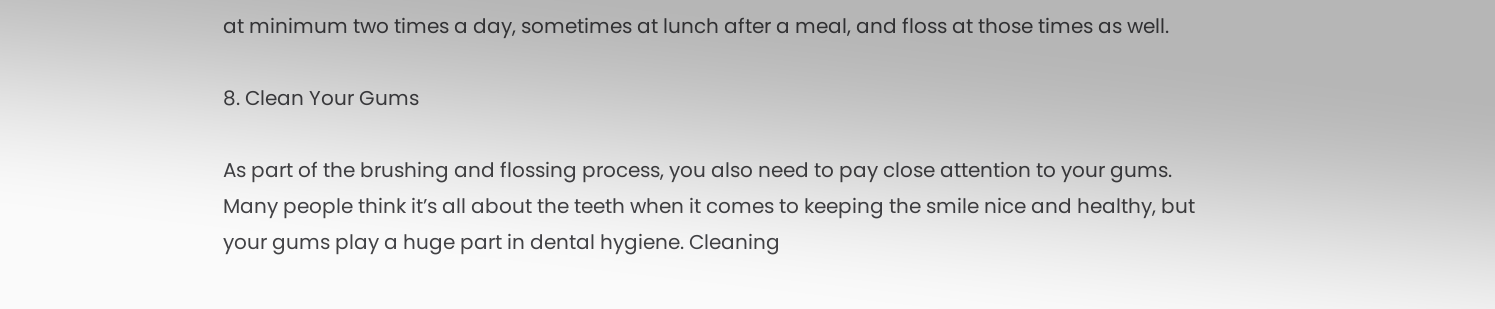at minimum two times a day, sometimes at lunch after a meal, and floss at those times as well.

8. Clean Your Gums

As part of the brushing and flossing process, you also need to pay close attention to your gums. Many people think it’s all about the teeth when it comes to keeping the smile nice and healthy, but your gums play a huge part in dental hygiene. Cleaning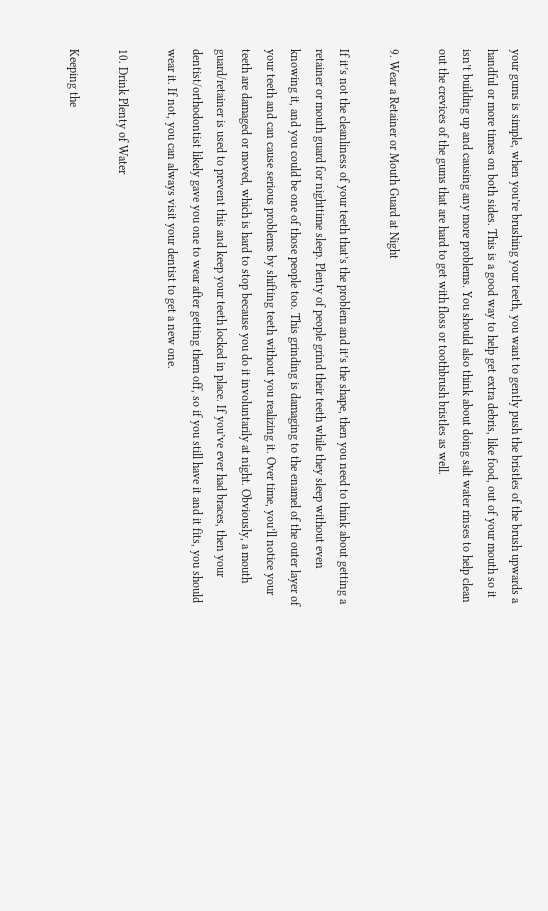your gums is simple, when you’re brushing your teeth, you want to gently push the bristles of the brush upwards a handful or more times on both sides. This is a good way to help get extra debris, like food, out of your mouth so it isn’t building up and causing any more problems. You should also think about doing salt water rinses to help clean out the crevices of the gums that are hard to get with floss or toothbrush bristles as well.

9. Wear a Retainer or Mouth Guard at Night

If it’s not the cleanliness of your teeth that’s the problem and it’s the shape, then you need to think about getting a retainer or mouth guard for nighttime sleep. Plenty of people grind their teeth while they sleep without even knowing it, and you could be one of those people too. This grinding is damaging to the enamel of the outer layer of your teeth and can cause serious problems by shifting teeth without you realizing it. Over time, you’ll notice your teeth are damaged or moved, which is hard to stop because you do it involuntarily at night. Obviously, a mouth guard/retainer is used to prevent this and keep your teeth locked in place. If you’ve ever had braces, then your dentist/orthodontist likely gave you one to wear after getting them off, so if you still have it and it fits, you should wear it. If not, you can always visit your dentist to get a new one.

10. Drink Plenty of Water

Keeping the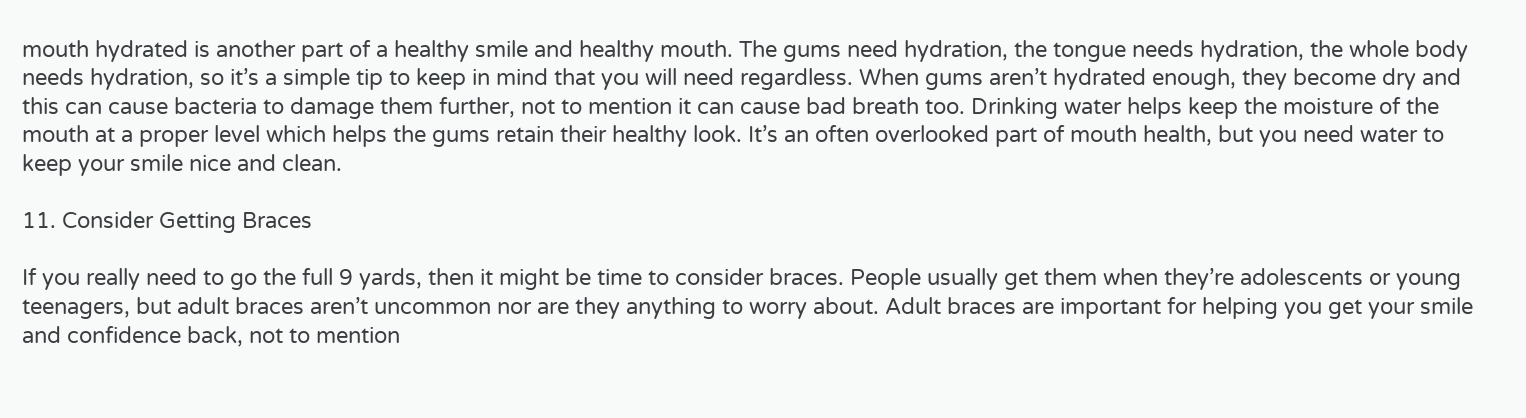mouth hydrated is another part of a healthy smile and healthy mouth. The gums need hydration, the tongue needs hydration, the whole body needs hydration, so it’s a simple tip to keep in mind that you will need regardless. When gums aren’t hydrated enough, they become dry and this can cause bacteria to damage them further, not to mention it can cause bad breath too. Drinking water helps keep the moisture of the mouth at a proper level which helps the gums retain their healthy look. It’s an often overlooked part of mouth health, but you need water to keep your smile nice and clean.

11. Consider Getting Braces

If you really need to go the full 9 yards, then it might be time to consider braces. People usually get them when they’re adolescents or young teenagers, but adult braces aren’t uncommon nor are they anything to worry about. Adult braces are important for helping you get your smile and confidence back, not to mention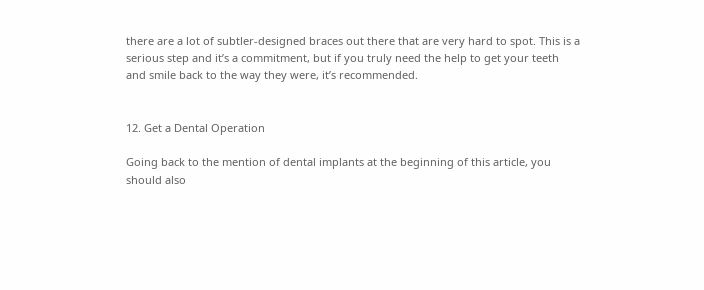there are a lot of subtler-designed braces out there that are very hard to spot. This is a serious step and it’s a commitment, but if you truly need the help to get your teeth and smile back to the way they were, it’s recommended.


12. Get a Dental Operation

Going back to the mention of dental implants at the beginning of this article, you should also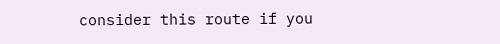consider this route if you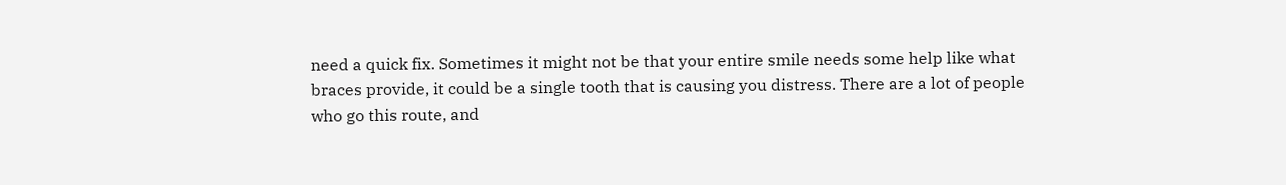need a quick fix. Sometimes it might not be that your entire smile needs some help like what braces provide, it could be a single tooth that is causing you distress. There are a lot of people who go this route, and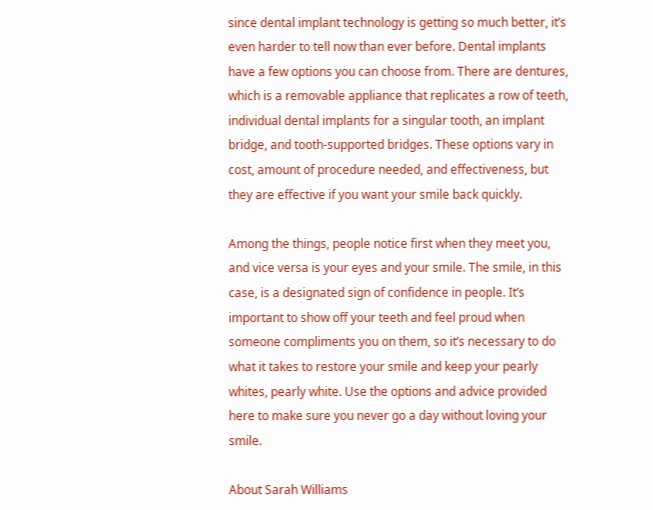since dental implant technology is getting so much better, it’s even harder to tell now than ever before. Dental implants have a few options you can choose from. There are dentures, which is a removable appliance that replicates a row of teeth, individual dental implants for a singular tooth, an implant bridge, and tooth-supported bridges. These options vary in cost, amount of procedure needed, and effectiveness, but they are effective if you want your smile back quickly.

Among the things, people notice first when they meet you, and vice versa is your eyes and your smile. The smile, in this case, is a designated sign of confidence in people. It’s important to show off your teeth and feel proud when someone compliments you on them, so it’s necessary to do what it takes to restore your smile and keep your pearly whites, pearly white. Use the options and advice provided here to make sure you never go a day without loving your smile.

About Sarah Williams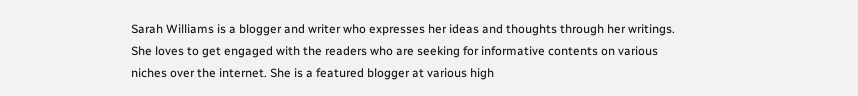Sarah Williams is a blogger and writer who expresses her ideas and thoughts through her writings. She loves to get engaged with the readers who are seeking for informative contents on various niches over the internet. She is a featured blogger at various high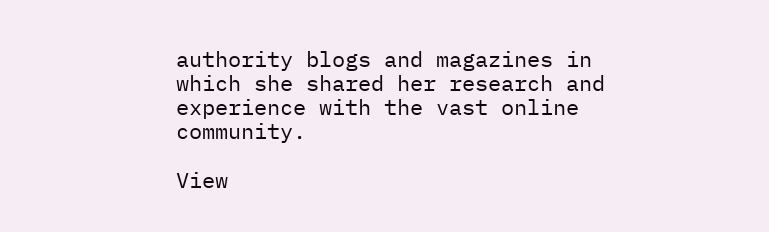authority blogs and magazines in which she shared her research and experience with the vast online community.

View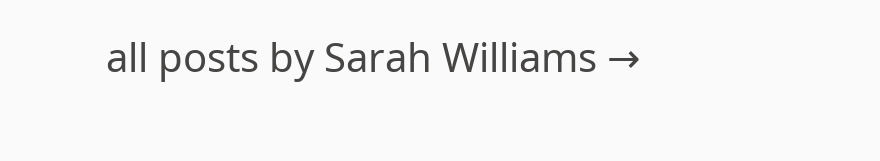all posts by Sarah Williams →